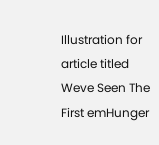Illustration for article titled Weve Seen The First emHunger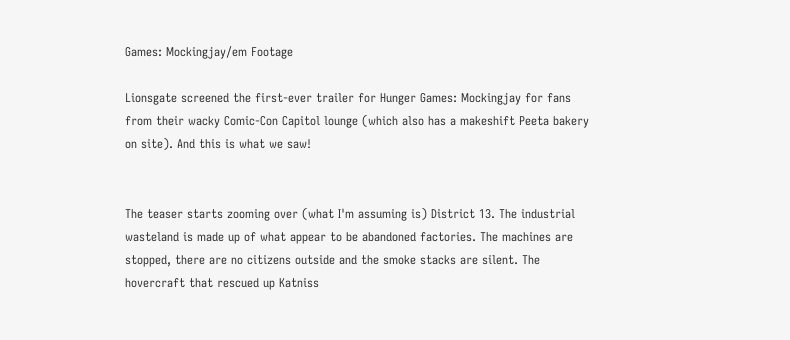Games: Mockingjay/em Footage

Lionsgate screened the first-ever trailer for Hunger Games: Mockingjay for fans from their wacky Comic-Con Capitol lounge (which also has a makeshift Peeta bakery on site). And this is what we saw!


The teaser starts zooming over (what I'm assuming is) District 13. The industrial wasteland is made up of what appear to be abandoned factories. The machines are stopped, there are no citizens outside and the smoke stacks are silent. The hovercraft that rescued up Katniss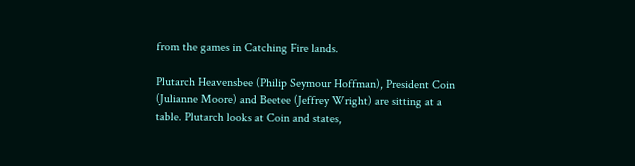from the games in Catching Fire lands.

Plutarch Heavensbee (Philip Seymour Hoffman), President Coin (Julianne Moore) and Beetee (Jeffrey Wright) are sitting at a table. Plutarch looks at Coin and states,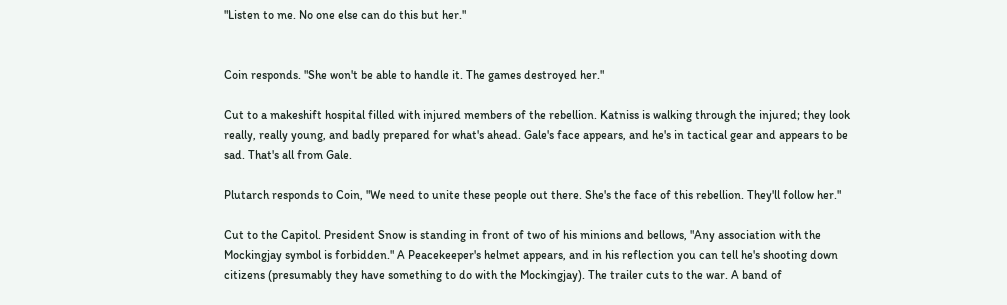"Listen to me. No one else can do this but her."


Coin responds. "She won't be able to handle it. The games destroyed her."

Cut to a makeshift hospital filled with injured members of the rebellion. Katniss is walking through the injured; they look really, really young, and badly prepared for what's ahead. Gale's face appears, and he's in tactical gear and appears to be sad. That's all from Gale.

Plutarch responds to Coin, "We need to unite these people out there. She's the face of this rebellion. They'll follow her."

Cut to the Capitol. President Snow is standing in front of two of his minions and bellows, "Any association with the Mockingjay symbol is forbidden." A Peacekeeper's helmet appears, and in his reflection you can tell he's shooting down citizens (presumably they have something to do with the Mockingjay). The trailer cuts to the war. A band of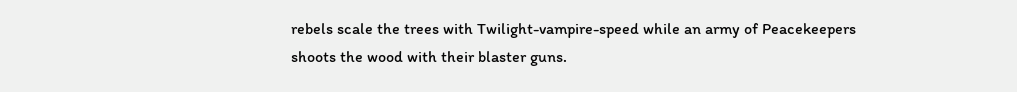rebels scale the trees with Twilight-vampire-speed while an army of Peacekeepers shoots the wood with their blaster guns.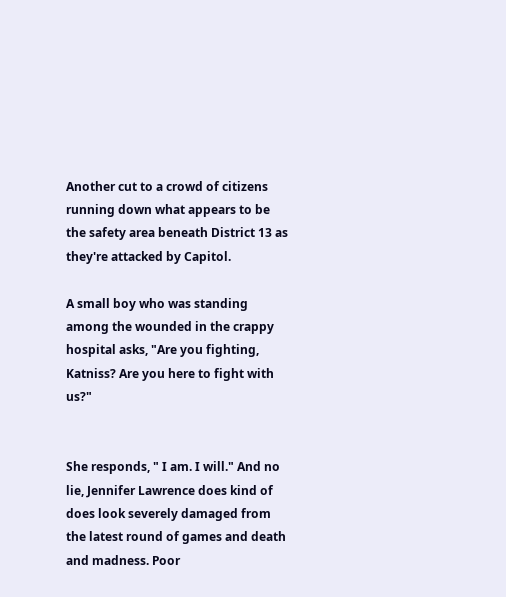Another cut to a crowd of citizens running down what appears to be the safety area beneath District 13 as they're attacked by Capitol.

A small boy who was standing among the wounded in the crappy hospital asks, "Are you fighting, Katniss? Are you here to fight with us?"


She responds, " I am. I will." And no lie, Jennifer Lawrence does kind of does look severely damaged from the latest round of games and death and madness. Poor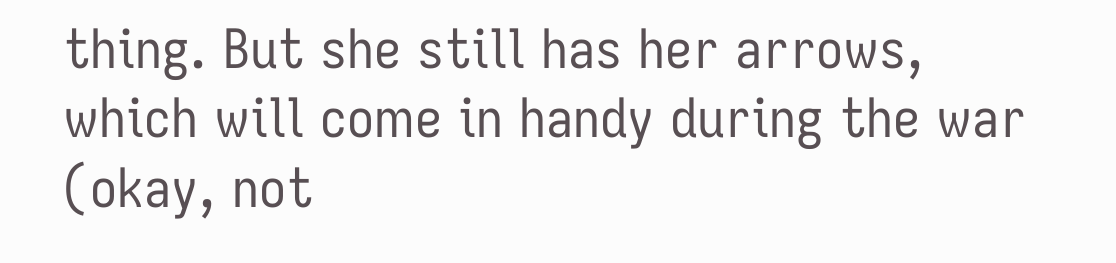thing. But she still has her arrows, which will come in handy during the war (okay, not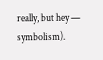really, but hey — symbolism).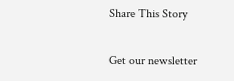Share This Story

Get our newsletter